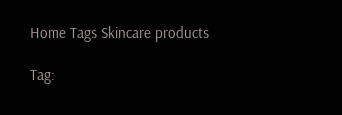Home Tags Skincare products

Tag: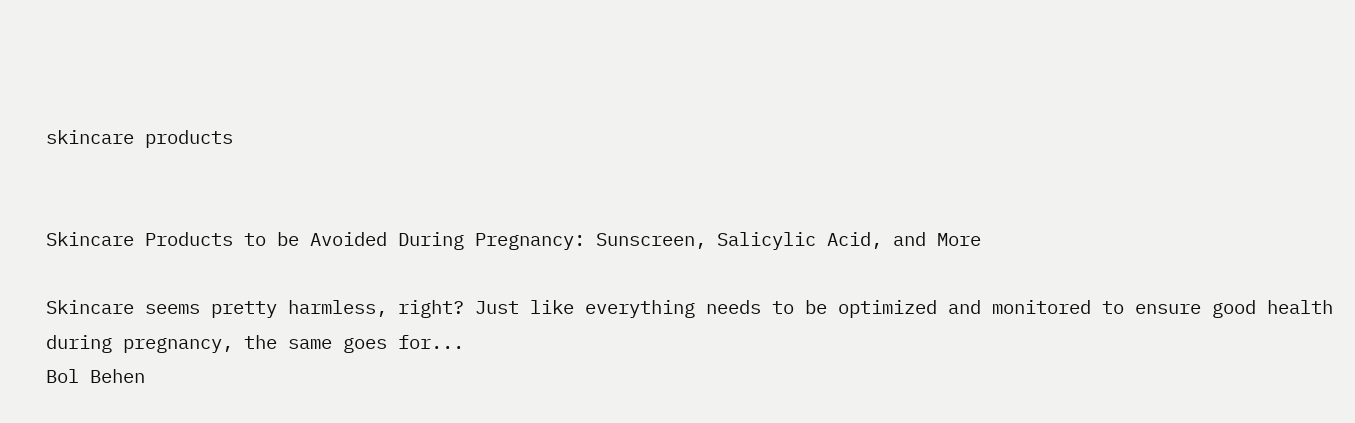skincare products


Skincare Products to be Avoided During Pregnancy: Sunscreen, Salicylic Acid, and More

Skincare seems pretty harmless, right? Just like everything needs to be optimized and monitored to ensure good health during pregnancy, the same goes for...
Bol Behen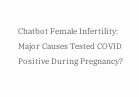Chatbot Female Infertility: Major Causes Tested COVID Positive During Pregnancy?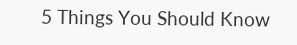5 Things You Should Know